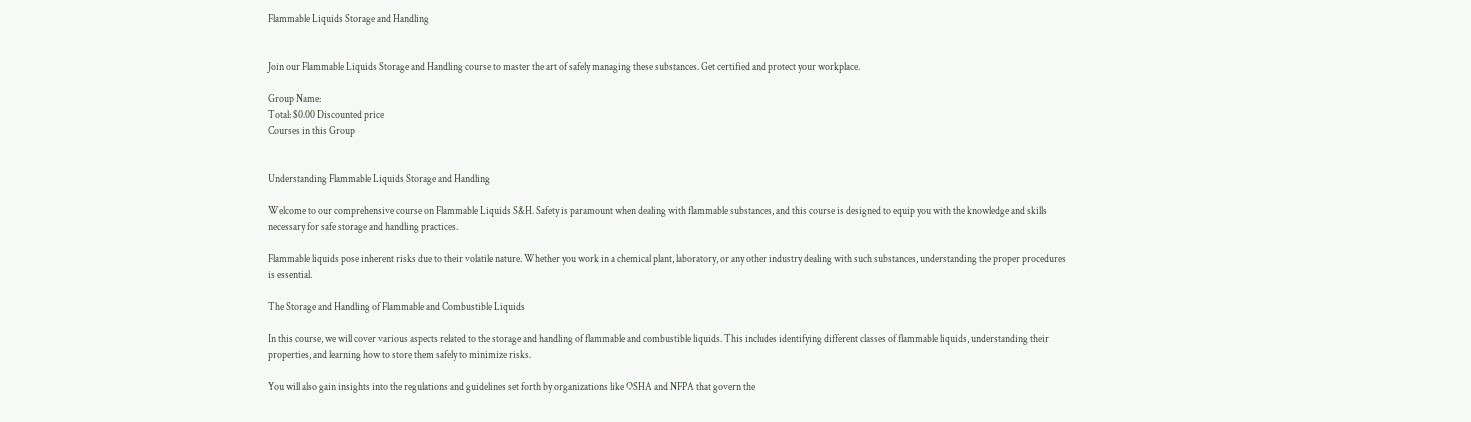Flammable Liquids Storage and Handling


Join our Flammable Liquids Storage and Handling course to master the art of safely managing these substances. Get certified and protect your workplace.

Group Name:
Total: $0.00 Discounted price
Courses in this Group


Understanding Flammable Liquids Storage and Handling

Welcome to our comprehensive course on Flammable Liquids S&H. Safety is paramount when dealing with flammable substances, and this course is designed to equip you with the knowledge and skills necessary for safe storage and handling practices.

Flammable liquids pose inherent risks due to their volatile nature. Whether you work in a chemical plant, laboratory, or any other industry dealing with such substances, understanding the proper procedures is essential.

The Storage and Handling of Flammable and Combustible Liquids

In this course, we will cover various aspects related to the storage and handling of flammable and combustible liquids. This includes identifying different classes of flammable liquids, understanding their properties, and learning how to store them safely to minimize risks.

You will also gain insights into the regulations and guidelines set forth by organizations like OSHA and NFPA that govern the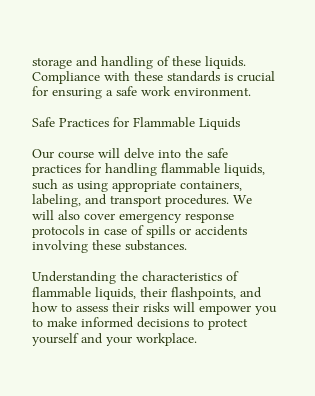storage and handling of these liquids. Compliance with these standards is crucial for ensuring a safe work environment.

Safe Practices for Flammable Liquids

Our course will delve into the safe practices for handling flammable liquids, such as using appropriate containers, labeling, and transport procedures. We will also cover emergency response protocols in case of spills or accidents involving these substances.

Understanding the characteristics of flammable liquids, their flashpoints, and how to assess their risks will empower you to make informed decisions to protect yourself and your workplace.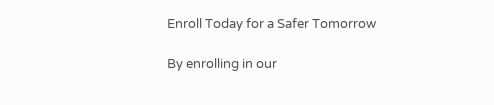Enroll Today for a Safer Tomorrow

By enrolling in our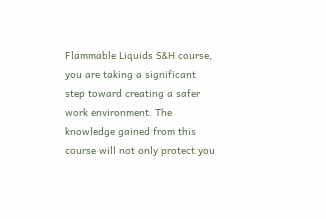Flammable Liquids S&H course, you are taking a significant step toward creating a safer work environment. The knowledge gained from this course will not only protect you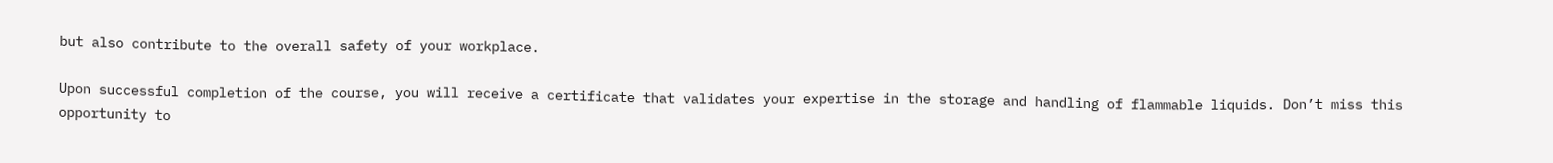but also contribute to the overall safety of your workplace.

Upon successful completion of the course, you will receive a certificate that validates your expertise in the storage and handling of flammable liquids. Don’t miss this opportunity to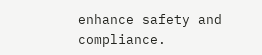enhance safety and compliance.